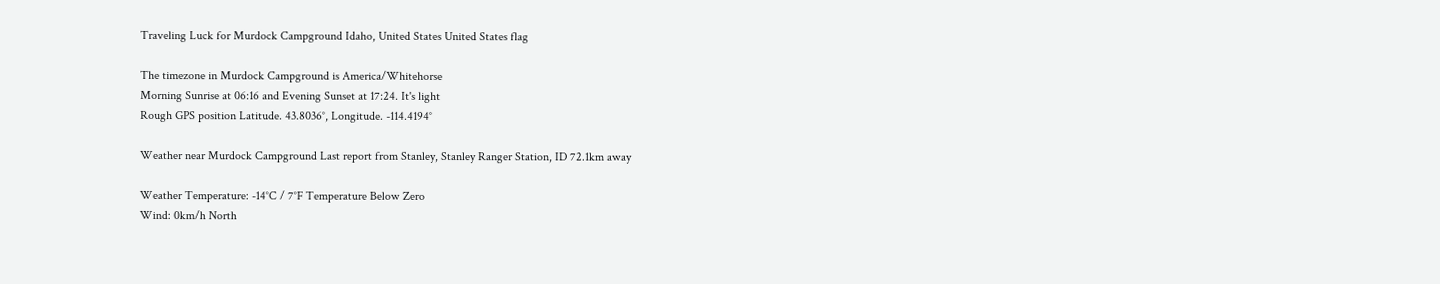Traveling Luck for Murdock Campground Idaho, United States United States flag

The timezone in Murdock Campground is America/Whitehorse
Morning Sunrise at 06:16 and Evening Sunset at 17:24. It's light
Rough GPS position Latitude. 43.8036°, Longitude. -114.4194°

Weather near Murdock Campground Last report from Stanley, Stanley Ranger Station, ID 72.1km away

Weather Temperature: -14°C / 7°F Temperature Below Zero
Wind: 0km/h North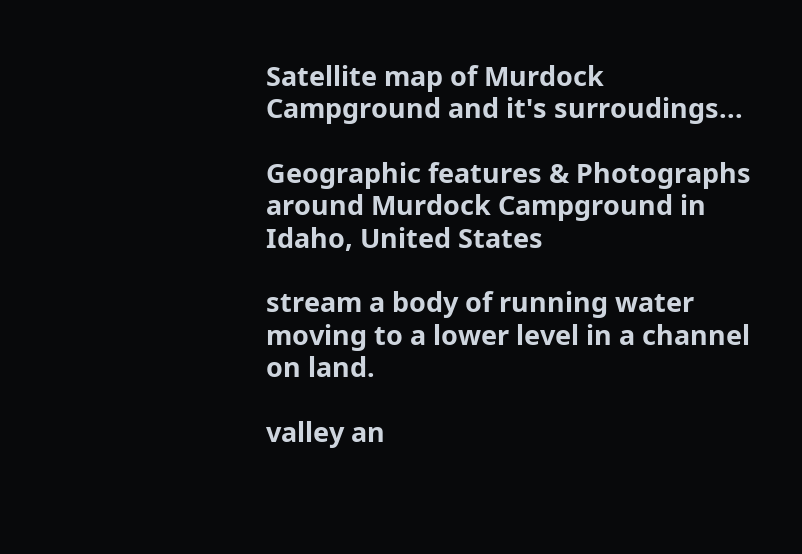Satellite map of Murdock Campground and it's surroudings...

Geographic features & Photographs around Murdock Campground in Idaho, United States

stream a body of running water moving to a lower level in a channel on land.

valley an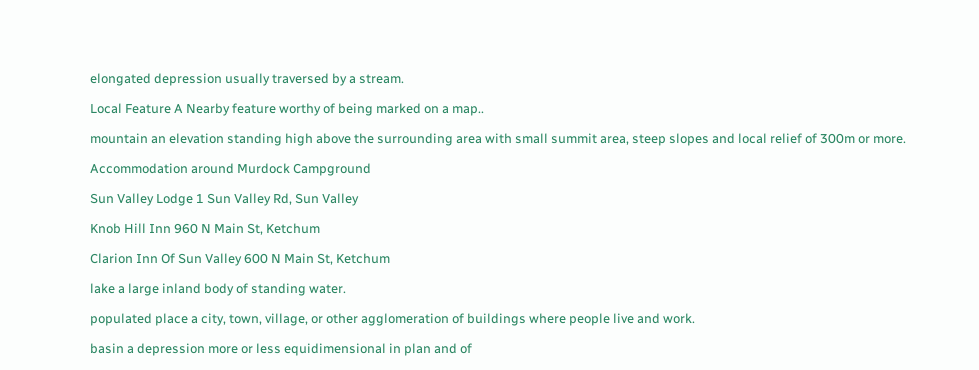elongated depression usually traversed by a stream.

Local Feature A Nearby feature worthy of being marked on a map..

mountain an elevation standing high above the surrounding area with small summit area, steep slopes and local relief of 300m or more.

Accommodation around Murdock Campground

Sun Valley Lodge 1 Sun Valley Rd, Sun Valley

Knob Hill Inn 960 N Main St, Ketchum

Clarion Inn Of Sun Valley 600 N Main St, Ketchum

lake a large inland body of standing water.

populated place a city, town, village, or other agglomeration of buildings where people live and work.

basin a depression more or less equidimensional in plan and of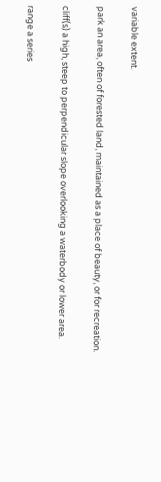variable extent.

park an area, often of forested land, maintained as a place of beauty, or for recreation.

cliff(s) a high, steep to perpendicular slope overlooking a waterbody or lower area.

range a series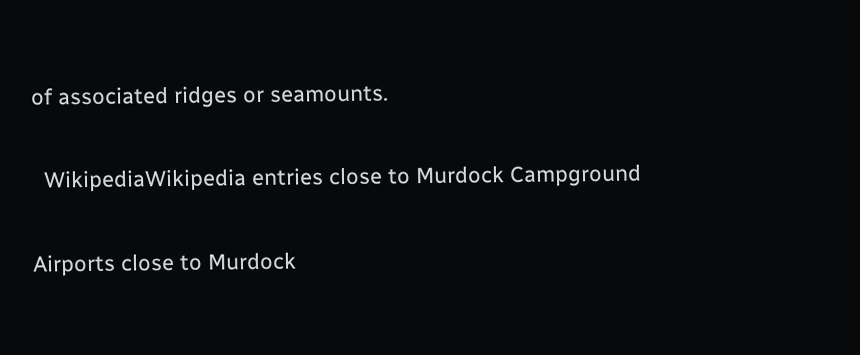of associated ridges or seamounts.

  WikipediaWikipedia entries close to Murdock Campground

Airports close to Murdock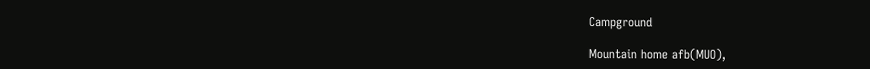Campground

Mountain home afb(MUO),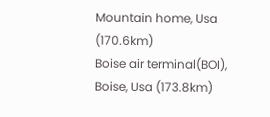Mountain home, Usa (170.6km)
Boise air terminal(BOI), Boise, Usa (173.8km)